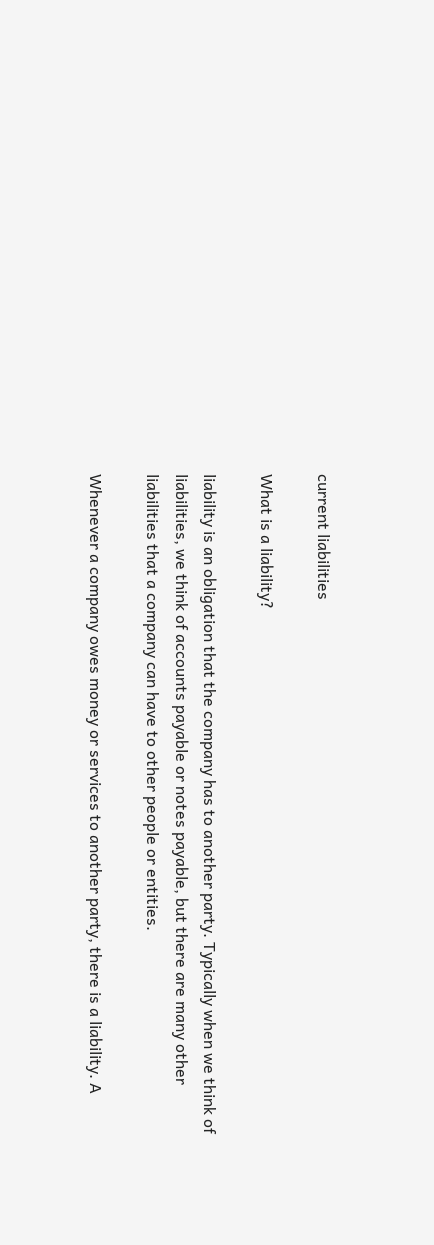current liabilities

What is a liability?

liability is an obligation that the company has to another party. Typically when we think of liabilities, we think of accounts payable or notes payable, but there are many other liabilities that a company can have to other people or entities.

Whenever a company owes money or services to another party, there is a liability. A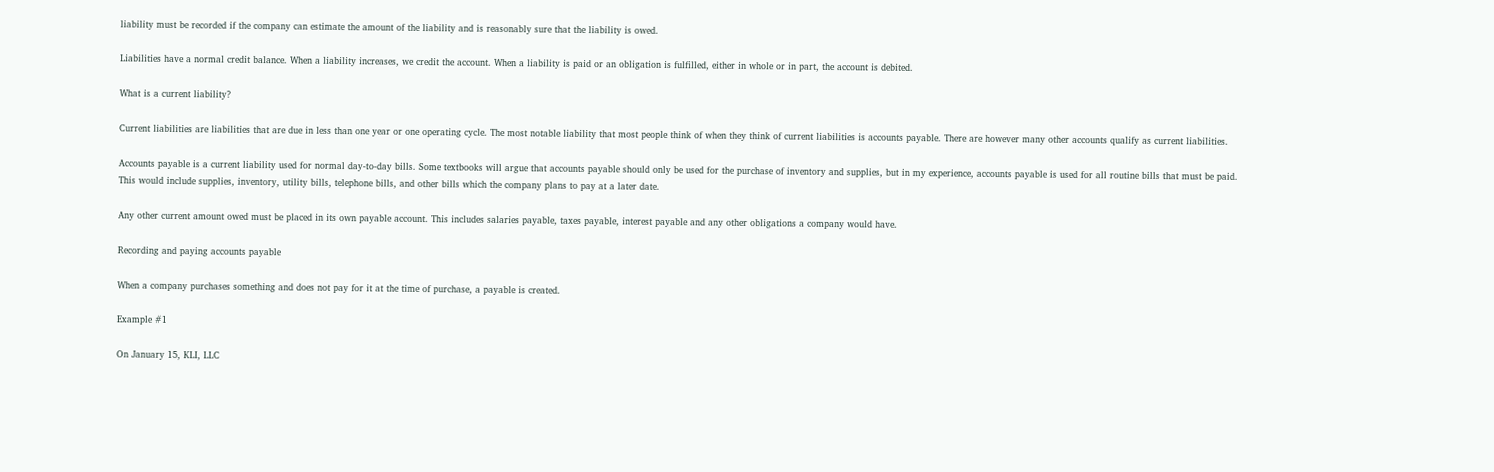liability must be recorded if the company can estimate the amount of the liability and is reasonably sure that the liability is owed.

Liabilities have a normal credit balance. When a liability increases, we credit the account. When a liability is paid or an obligation is fulfilled, either in whole or in part, the account is debited.

What is a current liability?

Current liabilities are liabilities that are due in less than one year or one operating cycle. The most notable liability that most people think of when they think of current liabilities is accounts payable. There are however many other accounts qualify as current liabilities.

Accounts payable is a current liability used for normal day-to-day bills. Some textbooks will argue that accounts payable should only be used for the purchase of inventory and supplies, but in my experience, accounts payable is used for all routine bills that must be paid. This would include supplies, inventory, utility bills, telephone bills, and other bills which the company plans to pay at a later date.

Any other current amount owed must be placed in its own payable account. This includes salaries payable, taxes payable, interest payable and any other obligations a company would have.

Recording and paying accounts payable

When a company purchases something and does not pay for it at the time of purchase, a payable is created.

Example #1

On January 15, KLI, LLC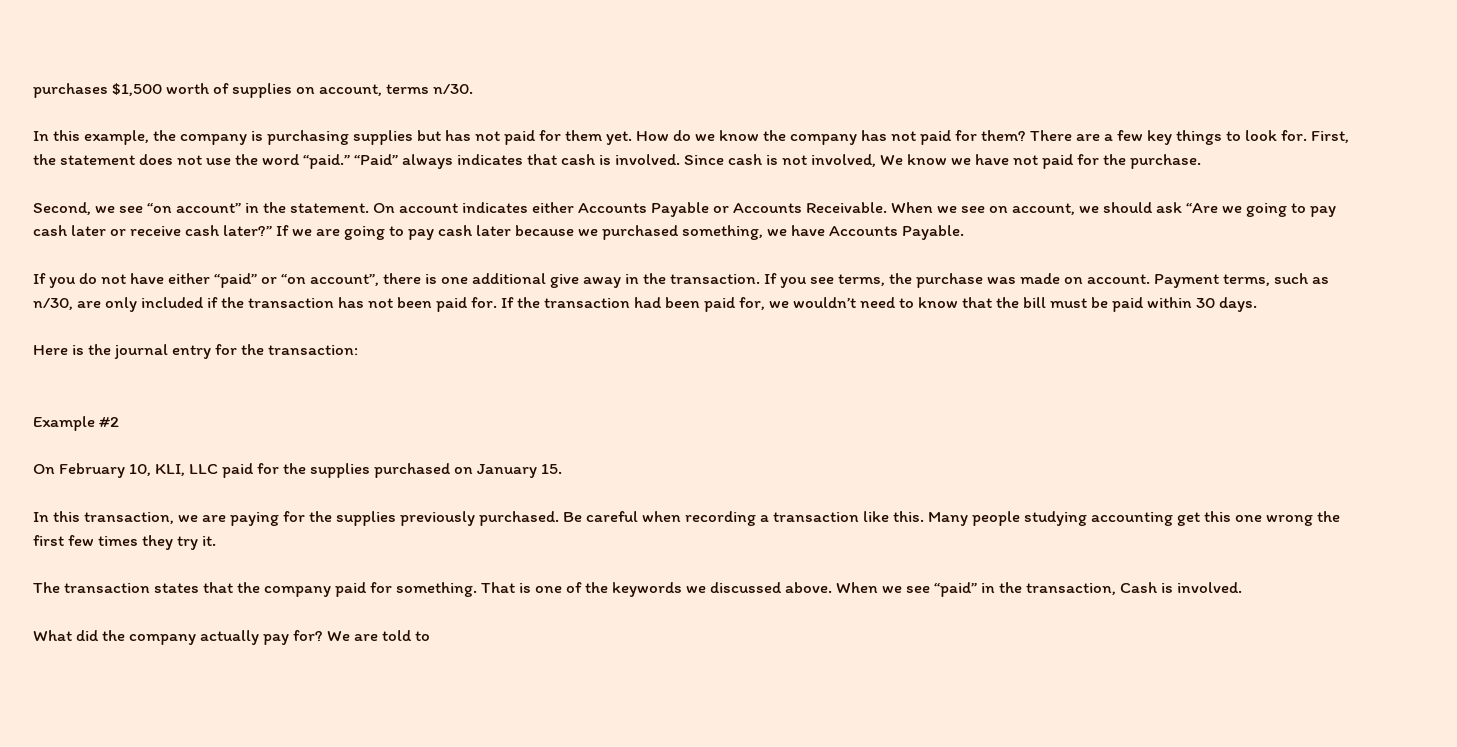purchases $1,500 worth of supplies on account, terms n/30.

In this example, the company is purchasing supplies but has not paid for them yet. How do we know the company has not paid for them? There are a few key things to look for. First, the statement does not use the word “paid.” “Paid” always indicates that cash is involved. Since cash is not involved, We know we have not paid for the purchase.

Second, we see “on account” in the statement. On account indicates either Accounts Payable or Accounts Receivable. When we see on account, we should ask “Are we going to pay cash later or receive cash later?” If we are going to pay cash later because we purchased something, we have Accounts Payable.

If you do not have either “paid” or “on account”, there is one additional give away in the transaction. If you see terms, the purchase was made on account. Payment terms, such as n/30, are only included if the transaction has not been paid for. If the transaction had been paid for, we wouldn’t need to know that the bill must be paid within 30 days.

Here is the journal entry for the transaction:


Example #2

On February 10, KLI, LLC paid for the supplies purchased on January 15.

In this transaction, we are paying for the supplies previously purchased. Be careful when recording a transaction like this. Many people studying accounting get this one wrong the first few times they try it.

The transaction states that the company paid for something. That is one of the keywords we discussed above. When we see “paid” in the transaction, Cash is involved.

What did the company actually pay for? We are told to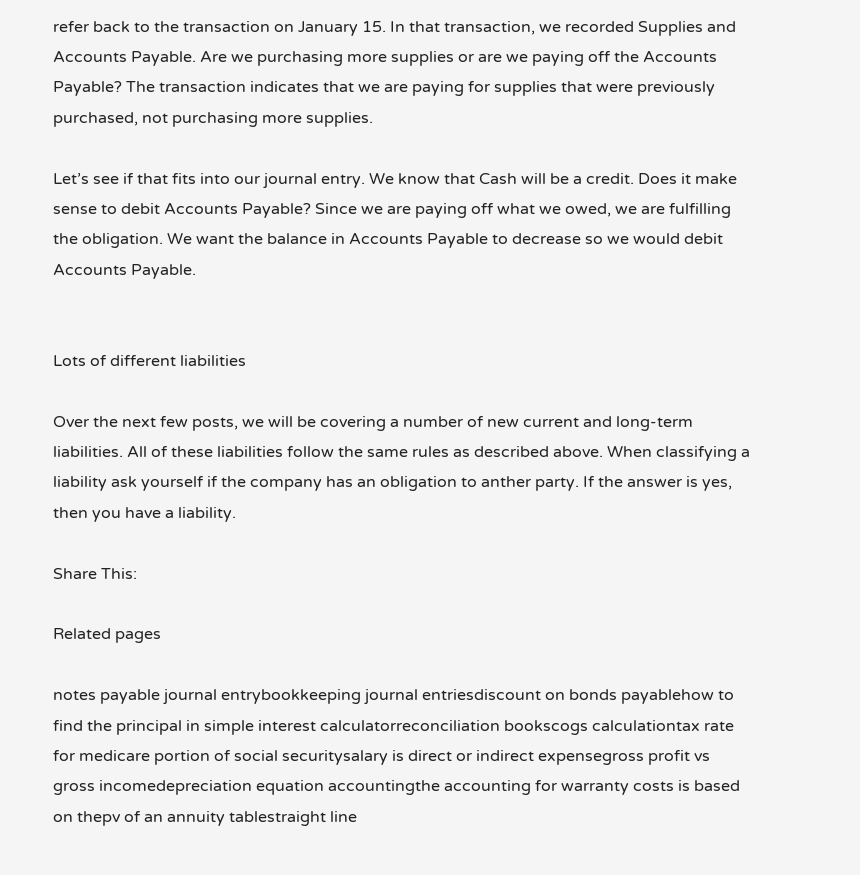refer back to the transaction on January 15. In that transaction, we recorded Supplies and Accounts Payable. Are we purchasing more supplies or are we paying off the Accounts Payable? The transaction indicates that we are paying for supplies that were previously purchased, not purchasing more supplies.

Let’s see if that fits into our journal entry. We know that Cash will be a credit. Does it make sense to debit Accounts Payable? Since we are paying off what we owed, we are fulfilling the obligation. We want the balance in Accounts Payable to decrease so we would debit Accounts Payable.


Lots of different liabilities

Over the next few posts, we will be covering a number of new current and long-term liabilities. All of these liabilities follow the same rules as described above. When classifying a liability ask yourself if the company has an obligation to anther party. If the answer is yes, then you have a liability.

Share This:

Related pages

notes payable journal entrybookkeeping journal entriesdiscount on bonds payablehow to find the principal in simple interest calculatorreconciliation bookscogs calculationtax rate for medicare portion of social securitysalary is direct or indirect expensegross profit vs gross incomedepreciation equation accountingthe accounting for warranty costs is based on thepv of an annuity tablestraight line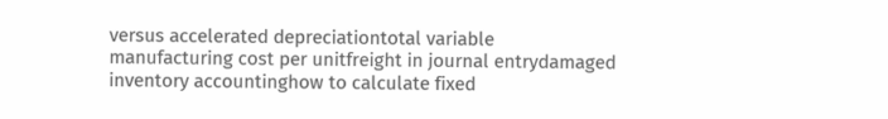versus accelerated depreciationtotal variable manufacturing cost per unitfreight in journal entrydamaged inventory accountinghow to calculate fixed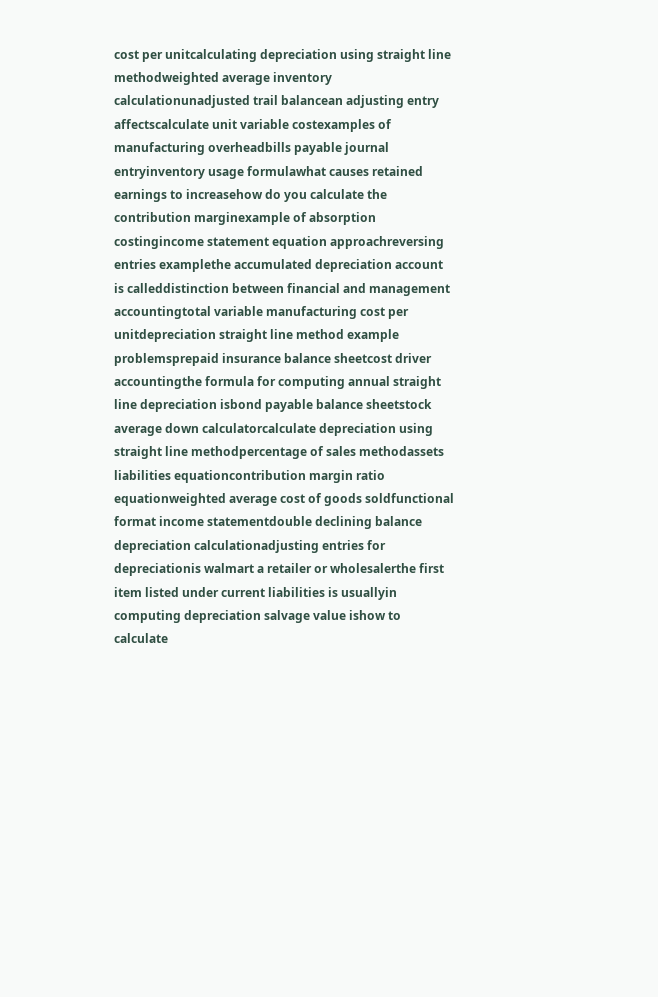cost per unitcalculating depreciation using straight line methodweighted average inventory calculationunadjusted trail balancean adjusting entry affectscalculate unit variable costexamples of manufacturing overheadbills payable journal entryinventory usage formulawhat causes retained earnings to increasehow do you calculate the contribution marginexample of absorption costingincome statement equation approachreversing entries examplethe accumulated depreciation account is calleddistinction between financial and management accountingtotal variable manufacturing cost per unitdepreciation straight line method example problemsprepaid insurance balance sheetcost driver accountingthe formula for computing annual straight line depreciation isbond payable balance sheetstock average down calculatorcalculate depreciation using straight line methodpercentage of sales methodassets liabilities equationcontribution margin ratio equationweighted average cost of goods soldfunctional format income statementdouble declining balance depreciation calculationadjusting entries for depreciationis walmart a retailer or wholesalerthe first item listed under current liabilities is usuallyin computing depreciation salvage value ishow to calculate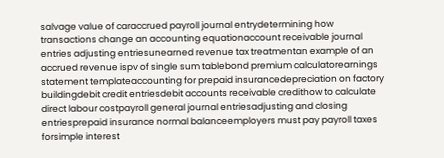salvage value of caraccrued payroll journal entrydetermining how transactions change an accounting equationaccount receivable journal entries adjusting entriesunearned revenue tax treatmentan example of an accrued revenue ispv of single sum tablebond premium calculatorearnings statement templateaccounting for prepaid insurancedepreciation on factory buildingdebit credit entriesdebit accounts receivable credithow to calculate direct labour costpayroll general journal entriesadjusting and closing entriesprepaid insurance normal balanceemployers must pay payroll taxes forsimple interest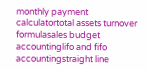monthly payment calculatortotal assets turnover formulasales budget accountinglifo and fifo accountingstraight line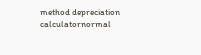method depreciation calculatornormal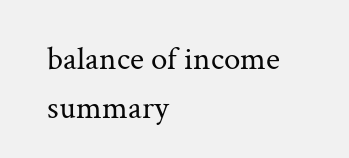balance of income summary